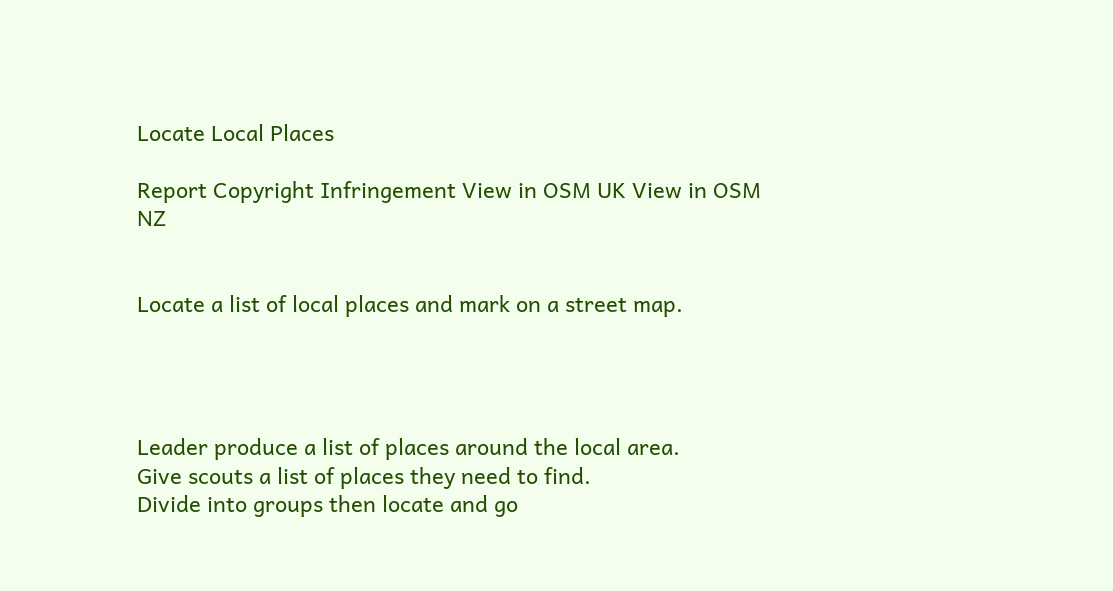Locate Local Places

Report Copyright Infringement View in OSM UK View in OSM NZ


Locate a list of local places and mark on a street map.




Leader produce a list of places around the local area.
Give scouts a list of places they need to find.
Divide into groups then locate and go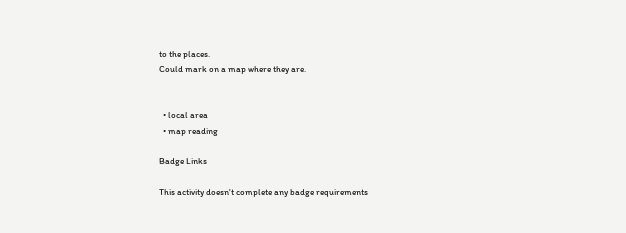to the places.
Could mark on a map where they are.


  • local area
  • map reading

Badge Links

This activity doesn't complete any badge requirements